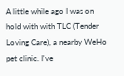A little while ago I was on hold with with TLC (Tender Loving Care), a nearby WeHo pet clinic. I've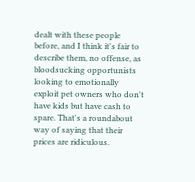dealt with these people before, and I think it's fair to describe them, no offense, as bloodsucking opportunists looking to emotionally exploit pet owners who don't have kids but have cash to spare. That's a roundabout way of saying that their prices are ridiculous.